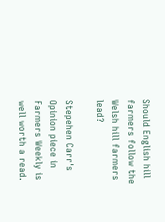Should English hill farmers follow the Welsh hill farmers lead?

Stepehen Carr's Opinion piece in Farmers Weekly is well worth a read.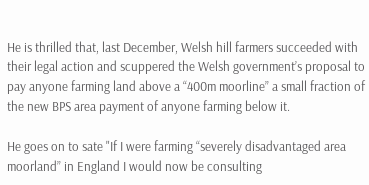He is thrilled that, last December, Welsh hill farmers succeeded with their legal action and scuppered the Welsh government’s proposal to pay anyone farming land above a “400m moorline” a small fraction of the new BPS area payment of anyone farming below it.

He goes on to sate "If I were farming “severely disadvantaged area moorland” in England I would now be consulting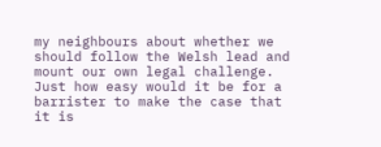my neighbours about whether we should follow the Welsh lead and mount our own legal challenge. Just how easy would it be for a barrister to make the case that it is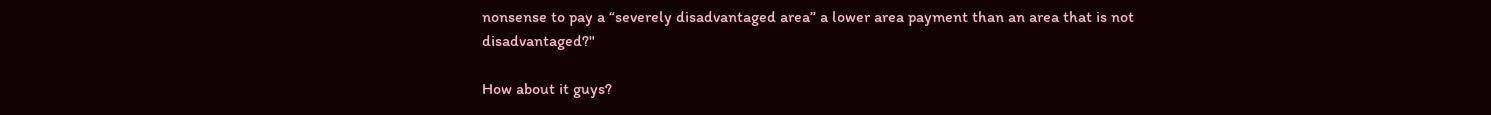nonsense to pay a “severely disadvantaged area” a lower area payment than an area that is not disadvantaged?"

How about it guys?